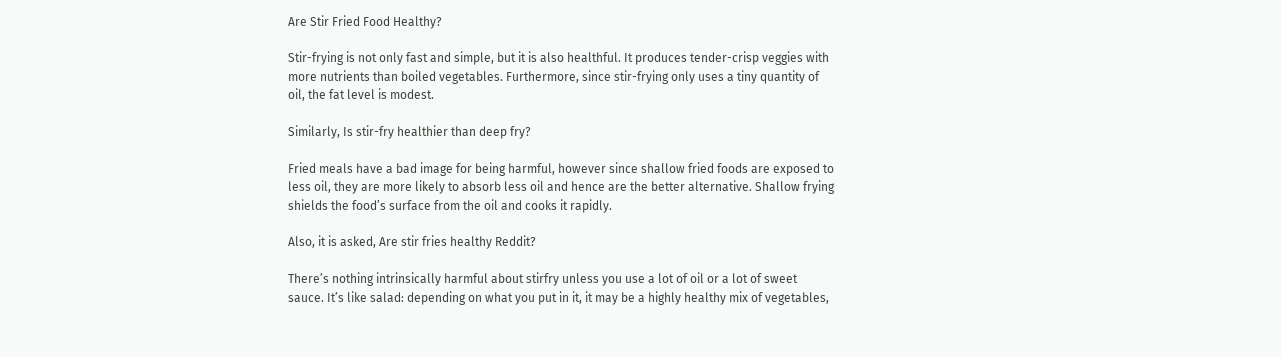Are Stir Fried Food Healthy?

Stir-frying is not only fast and simple, but it is also healthful. It produces tender-crisp veggies with more nutrients than boiled vegetables. Furthermore, since stir-frying only uses a tiny quantity of oil, the fat level is modest.

Similarly, Is stir-fry healthier than deep fry?

Fried meals have a bad image for being harmful, however since shallow fried foods are exposed to less oil, they are more likely to absorb less oil and hence are the better alternative. Shallow frying shields the food’s surface from the oil and cooks it rapidly.

Also, it is asked, Are stir fries healthy Reddit?

There’s nothing intrinsically harmful about stirfry unless you use a lot of oil or a lot of sweet sauce. It’s like salad: depending on what you put in it, it may be a highly healthy mix of vegetables,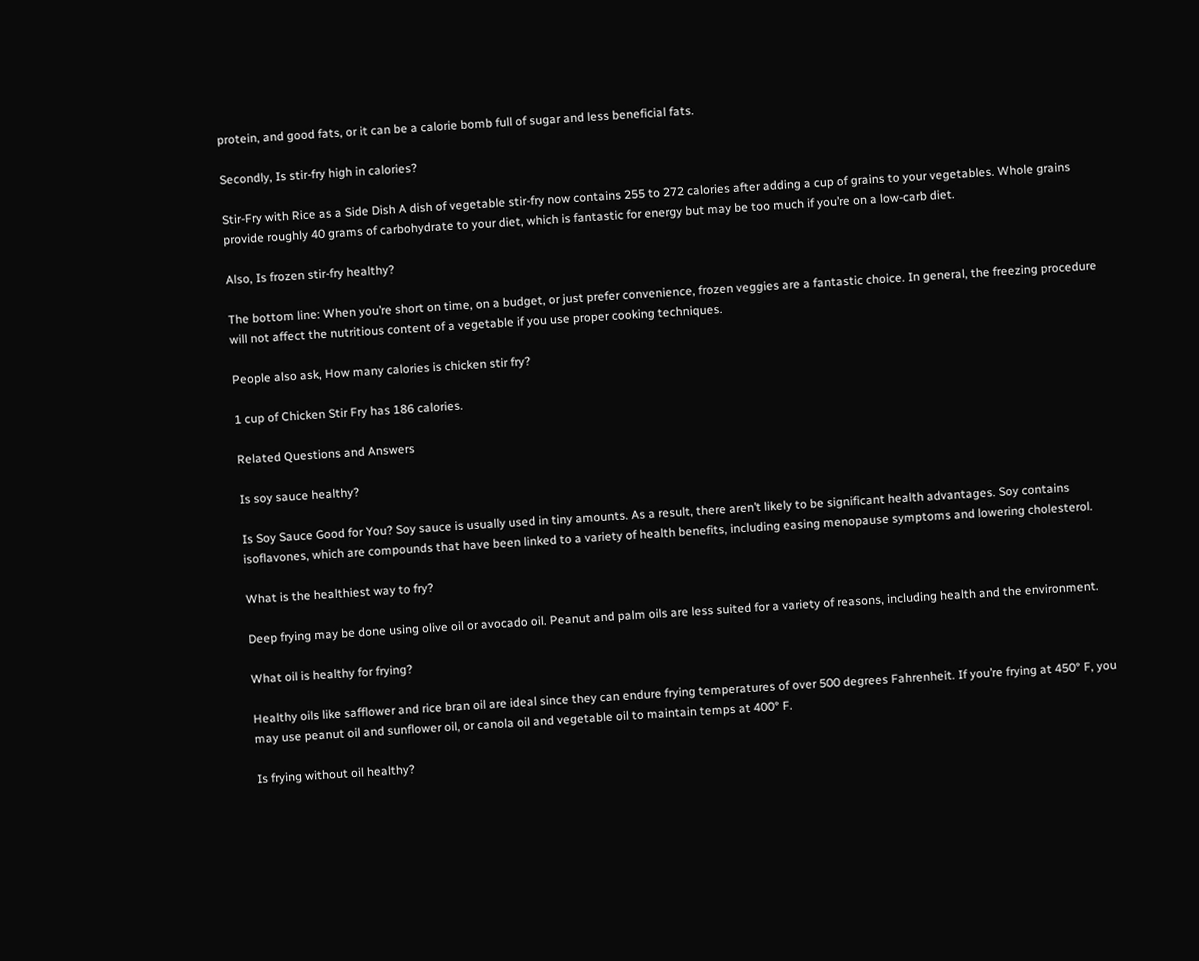protein, and good fats, or it can be a calorie bomb full of sugar and less beneficial fats.

Secondly, Is stir-fry high in calories?

Stir-Fry with Rice as a Side Dish A dish of vegetable stir-fry now contains 255 to 272 calories after adding a cup of grains to your vegetables. Whole grains provide roughly 40 grams of carbohydrate to your diet, which is fantastic for energy but may be too much if you’re on a low-carb diet.

Also, Is frozen stir-fry healthy?

The bottom line: When you’re short on time, on a budget, or just prefer convenience, frozen veggies are a fantastic choice. In general, the freezing procedure will not affect the nutritious content of a vegetable if you use proper cooking techniques.

People also ask, How many calories is chicken stir fry?

1 cup of Chicken Stir Fry has 186 calories.

Related Questions and Answers

Is soy sauce healthy?

Is Soy Sauce Good for You? Soy sauce is usually used in tiny amounts. As a result, there aren’t likely to be significant health advantages. Soy contains isoflavones, which are compounds that have been linked to a variety of health benefits, including easing menopause symptoms and lowering cholesterol.

What is the healthiest way to fry?

Deep frying may be done using olive oil or avocado oil. Peanut and palm oils are less suited for a variety of reasons, including health and the environment.

What oil is healthy for frying?

Healthy oils like safflower and rice bran oil are ideal since they can endure frying temperatures of over 500 degrees Fahrenheit. If you’re frying at 450° F, you may use peanut oil and sunflower oil, or canola oil and vegetable oil to maintain temps at 400° F.

Is frying without oil healthy?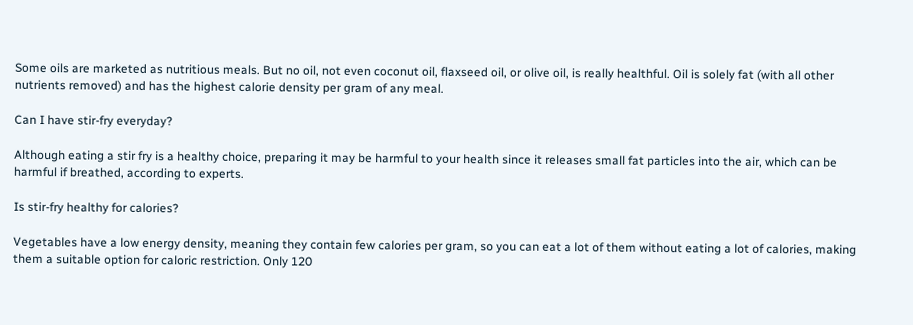Some oils are marketed as nutritious meals. But no oil, not even coconut oil, flaxseed oil, or olive oil, is really healthful. Oil is solely fat (with all other nutrients removed) and has the highest calorie density per gram of any meal.

Can I have stir-fry everyday?

Although eating a stir fry is a healthy choice, preparing it may be harmful to your health since it releases small fat particles into the air, which can be harmful if breathed, according to experts.

Is stir-fry healthy for calories?

Vegetables have a low energy density, meaning they contain few calories per gram, so you can eat a lot of them without eating a lot of calories, making them a suitable option for caloric restriction. Only 120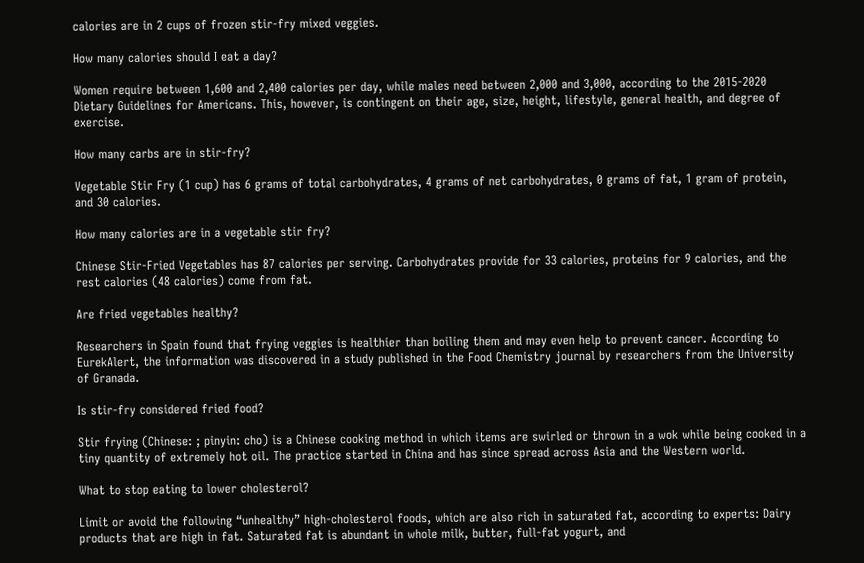calories are in 2 cups of frozen stir-fry mixed veggies.

How many calories should I eat a day?

Women require between 1,600 and 2,400 calories per day, while males need between 2,000 and 3,000, according to the 2015-2020 Dietary Guidelines for Americans. This, however, is contingent on their age, size, height, lifestyle, general health, and degree of exercise.

How many carbs are in stir-fry?

Vegetable Stir Fry (1 cup) has 6 grams of total carbohydrates, 4 grams of net carbohydrates, 0 grams of fat, 1 gram of protein, and 30 calories.

How many calories are in a vegetable stir fry?

Chinese Stir-Fried Vegetables has 87 calories per serving. Carbohydrates provide for 33 calories, proteins for 9 calories, and the rest calories (48 calories) come from fat.

Are fried vegetables healthy?

Researchers in Spain found that frying veggies is healthier than boiling them and may even help to prevent cancer. According to EurekAlert, the information was discovered in a study published in the Food Chemistry journal by researchers from the University of Granada.

Is stir-fry considered fried food?

Stir frying (Chinese: ; pinyin: cho) is a Chinese cooking method in which items are swirled or thrown in a wok while being cooked in a tiny quantity of extremely hot oil. The practice started in China and has since spread across Asia and the Western world.

What to stop eating to lower cholesterol?

Limit or avoid the following “unhealthy” high-cholesterol foods, which are also rich in saturated fat, according to experts: Dairy products that are high in fat. Saturated fat is abundant in whole milk, butter, full-fat yogurt, and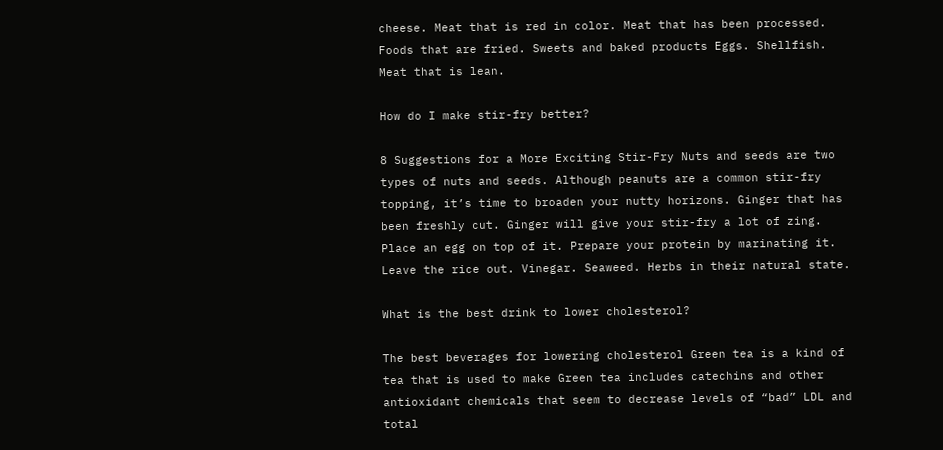cheese. Meat that is red in color. Meat that has been processed. Foods that are fried. Sweets and baked products Eggs. Shellfish. Meat that is lean.

How do I make stir-fry better?

8 Suggestions for a More Exciting Stir-Fry Nuts and seeds are two types of nuts and seeds. Although peanuts are a common stir-fry topping, it’s time to broaden your nutty horizons. Ginger that has been freshly cut. Ginger will give your stir-fry a lot of zing. Place an egg on top of it. Prepare your protein by marinating it. Leave the rice out. Vinegar. Seaweed. Herbs in their natural state.

What is the best drink to lower cholesterol?

The best beverages for lowering cholesterol Green tea is a kind of tea that is used to make Green tea includes catechins and other antioxidant chemicals that seem to decrease levels of “bad” LDL and total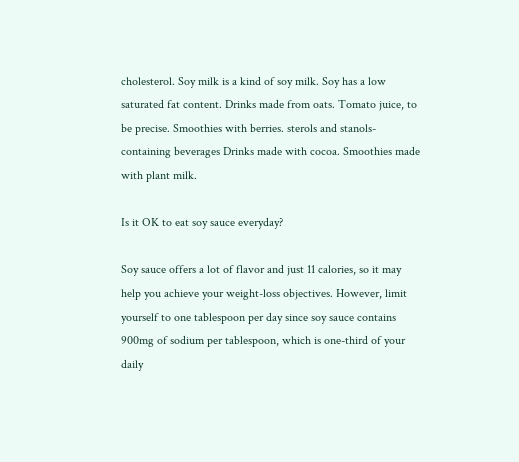cholesterol. Soy milk is a kind of soy milk. Soy has a low saturated fat content. Drinks made from oats. Tomato juice, to be precise. Smoothies with berries. sterols and stanols-containing beverages Drinks made with cocoa. Smoothies made with plant milk.

Is it OK to eat soy sauce everyday?

Soy sauce offers a lot of flavor and just 11 calories, so it may help you achieve your weight-loss objectives. However, limit yourself to one tablespoon per day since soy sauce contains 900mg of sodium per tablespoon, which is one-third of your daily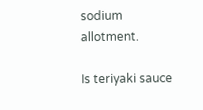sodium allotment.

Is teriyaki sauce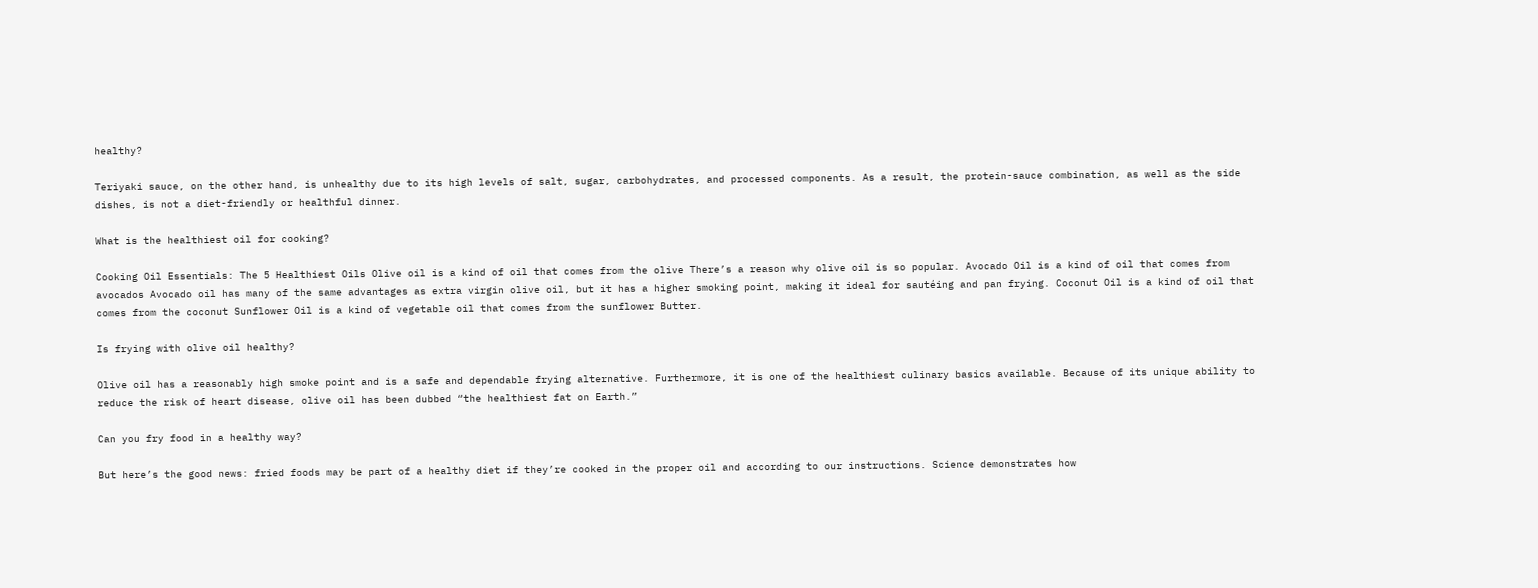healthy?

Teriyaki sauce, on the other hand, is unhealthy due to its high levels of salt, sugar, carbohydrates, and processed components. As a result, the protein-sauce combination, as well as the side dishes, is not a diet-friendly or healthful dinner.

What is the healthiest oil for cooking?

Cooking Oil Essentials: The 5 Healthiest Oils Olive oil is a kind of oil that comes from the olive There’s a reason why olive oil is so popular. Avocado Oil is a kind of oil that comes from avocados Avocado oil has many of the same advantages as extra virgin olive oil, but it has a higher smoking point, making it ideal for sautéing and pan frying. Coconut Oil is a kind of oil that comes from the coconut Sunflower Oil is a kind of vegetable oil that comes from the sunflower Butter.

Is frying with olive oil healthy?

Olive oil has a reasonably high smoke point and is a safe and dependable frying alternative. Furthermore, it is one of the healthiest culinary basics available. Because of its unique ability to reduce the risk of heart disease, olive oil has been dubbed “the healthiest fat on Earth.”

Can you fry food in a healthy way?

But here’s the good news: fried foods may be part of a healthy diet if they’re cooked in the proper oil and according to our instructions. Science demonstrates how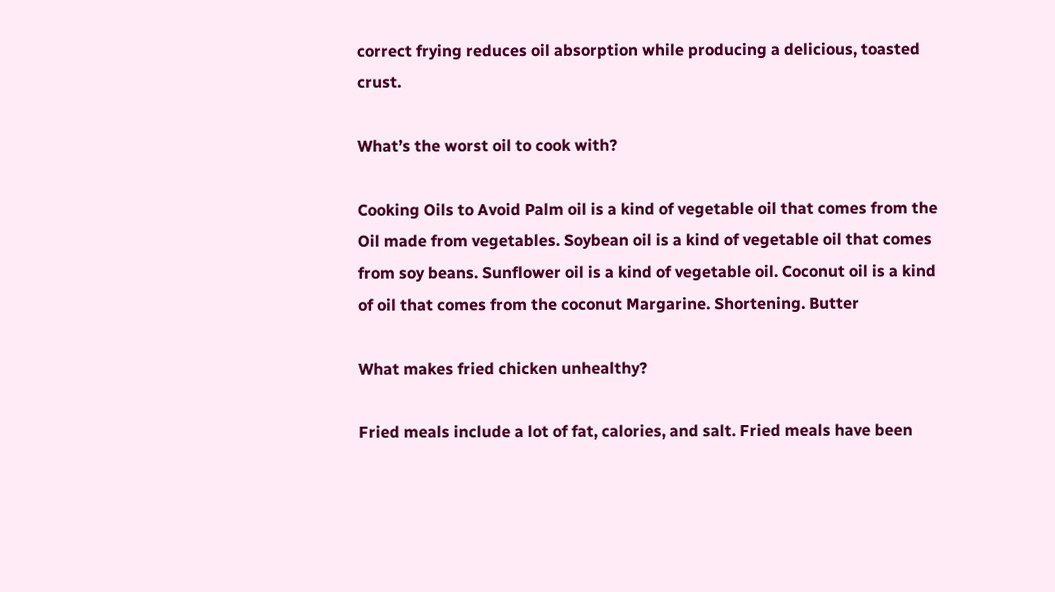correct frying reduces oil absorption while producing a delicious, toasted crust.

What’s the worst oil to cook with?

Cooking Oils to Avoid Palm oil is a kind of vegetable oil that comes from the Oil made from vegetables. Soybean oil is a kind of vegetable oil that comes from soy beans. Sunflower oil is a kind of vegetable oil. Coconut oil is a kind of oil that comes from the coconut Margarine. Shortening. Butter

What makes fried chicken unhealthy?

Fried meals include a lot of fat, calories, and salt. Fried meals have been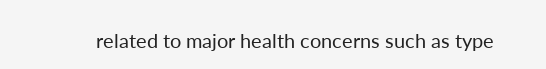related to major health concerns such as type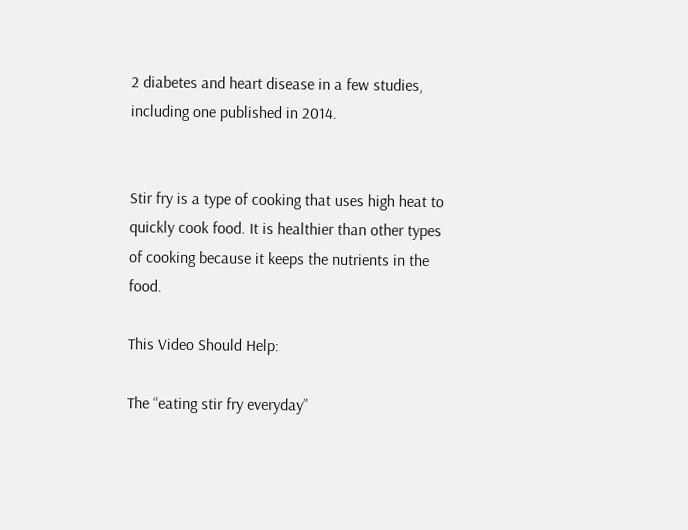2 diabetes and heart disease in a few studies, including one published in 2014.


Stir fry is a type of cooking that uses high heat to quickly cook food. It is healthier than other types of cooking because it keeps the nutrients in the food.

This Video Should Help:

The “eating stir fry everyday”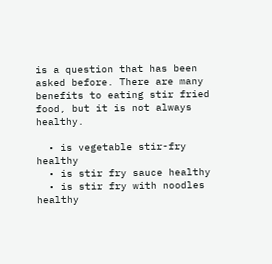is a question that has been asked before. There are many benefits to eating stir fried food, but it is not always healthy.

  • is vegetable stir-fry healthy
  • is stir fry sauce healthy
  • is stir fry with noodles healthy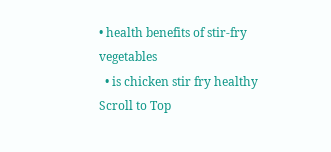• health benefits of stir-fry vegetables
  • is chicken stir fry healthy
Scroll to Top